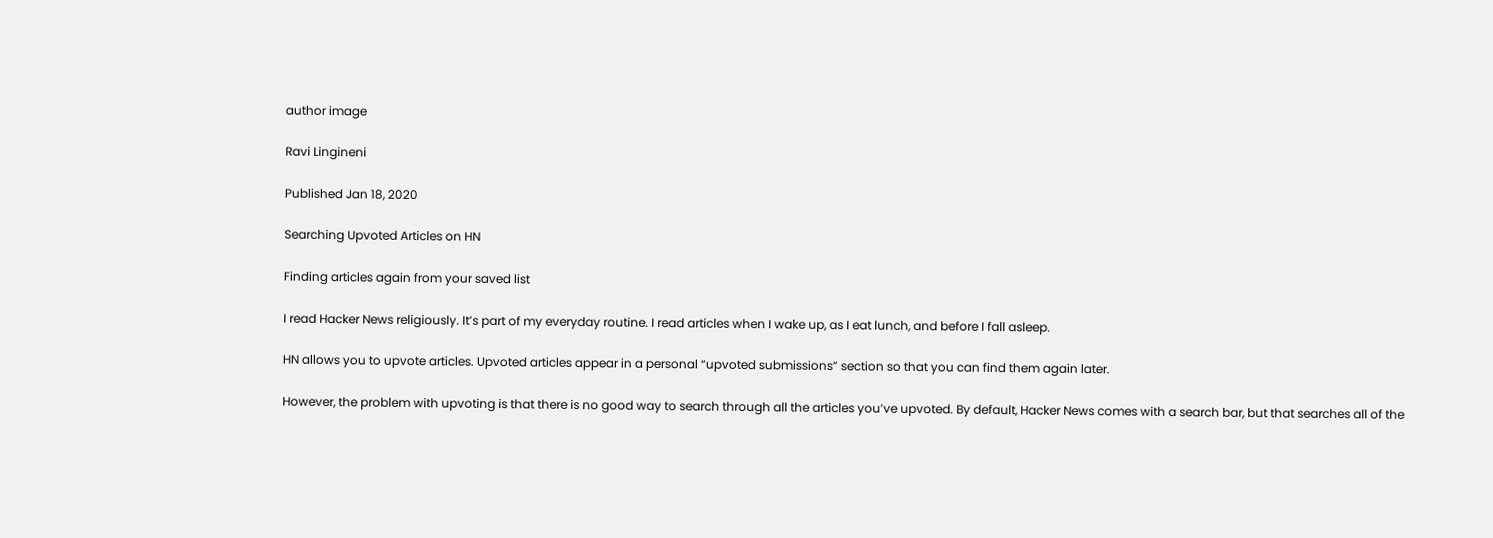author image

Ravi Lingineni

Published Jan 18, 2020

Searching Upvoted Articles on HN

Finding articles again from your saved list

I read Hacker News religiously. It’s part of my everyday routine. I read articles when I wake up, as I eat lunch, and before I fall asleep.

HN allows you to upvote articles. Upvoted articles appear in a personal “upvoted submissions” section so that you can find them again later.

However, the problem with upvoting is that there is no good way to search through all the articles you’ve upvoted. By default, Hacker News comes with a search bar, but that searches all of the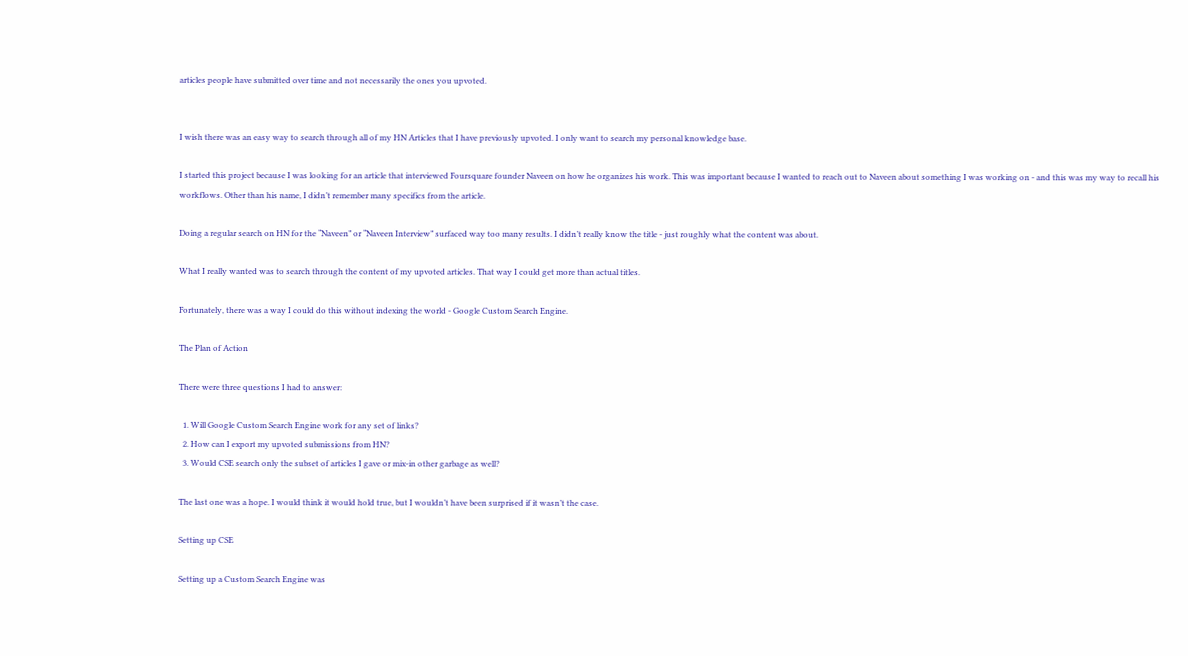articles people have submitted over time and not necessarily the ones you upvoted.


I wish there was an easy way to search through all of my HN Articles that I have previously upvoted. I only want to search my personal knowledge base.

I started this project because I was looking for an article that interviewed Foursquare founder Naveen on how he organizes his work. This was important because I wanted to reach out to Naveen about something I was working on - and this was my way to recall his workflows. Other than his name, I didn’t remember many specifics from the article.

Doing a regular search on HN for the “Naveen” or “Naveen Interview” surfaced way too many results. I didn’t really know the title - just roughly what the content was about.

What I really wanted was to search through the content of my upvoted articles. That way I could get more than actual titles.

Fortunately, there was a way I could do this without indexing the world - Google Custom Search Engine.

The Plan of Action

There were three questions I had to answer:

  1. Will Google Custom Search Engine work for any set of links?
  2. How can I export my upvoted submissions from HN?
  3. Would CSE search only the subset of articles I gave or mix-in other garbage as well?

The last one was a hope. I would think it would hold true, but I wouldn’t have been surprised if it wasn’t the case.

Setting up CSE

Setting up a Custom Search Engine was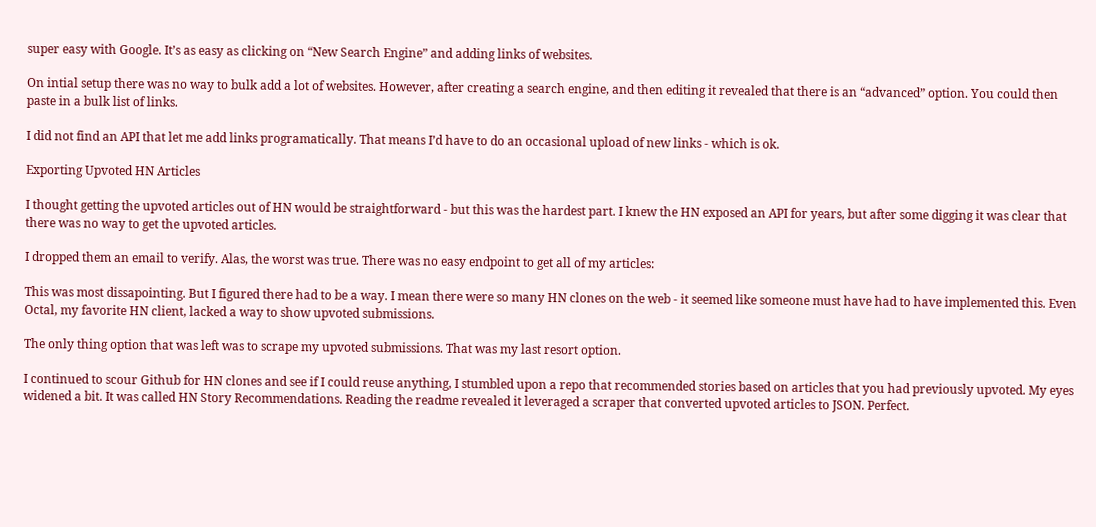super easy with Google. It’s as easy as clicking on “New Search Engine” and adding links of websites.

On intial setup there was no way to bulk add a lot of websites. However, after creating a search engine, and then editing it revealed that there is an “advanced” option. You could then paste in a bulk list of links.

I did not find an API that let me add links programatically. That means I’d have to do an occasional upload of new links - which is ok.

Exporting Upvoted HN Articles

I thought getting the upvoted articles out of HN would be straightforward - but this was the hardest part. I knew the HN exposed an API for years, but after some digging it was clear that there was no way to get the upvoted articles.

I dropped them an email to verify. Alas, the worst was true. There was no easy endpoint to get all of my articles:

This was most dissapointing. But I figured there had to be a way. I mean there were so many HN clones on the web - it seemed like someone must have had to have implemented this. Even Octal, my favorite HN client, lacked a way to show upvoted submissions.

The only thing option that was left was to scrape my upvoted submissions. That was my last resort option.

I continued to scour Github for HN clones and see if I could reuse anything, I stumbled upon a repo that recommended stories based on articles that you had previously upvoted. My eyes widened a bit. It was called HN Story Recommendations. Reading the readme revealed it leveraged a scraper that converted upvoted articles to JSON. Perfect.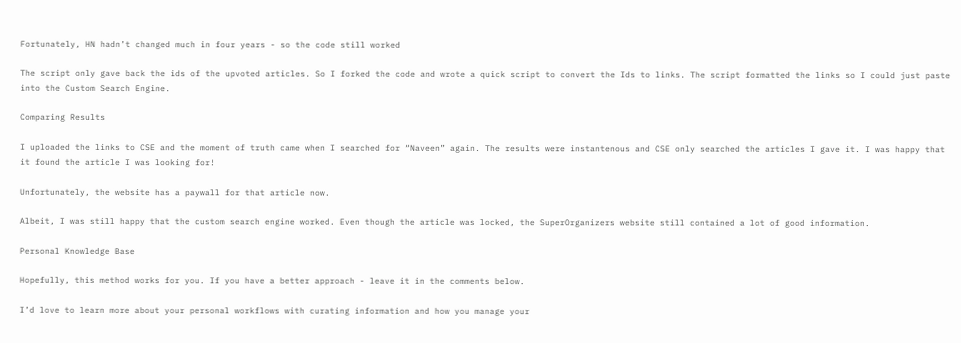Fortunately, HN hadn’t changed much in four years - so the code still worked

The script only gave back the ids of the upvoted articles. So I forked the code and wrote a quick script to convert the Ids to links. The script formatted the links so I could just paste into the Custom Search Engine.

Comparing Results

I uploaded the links to CSE and the moment of truth came when I searched for “Naveen” again. The results were instantenous and CSE only searched the articles I gave it. I was happy that it found the article I was looking for!

Unfortunately, the website has a paywall for that article now.

Albeit, I was still happy that the custom search engine worked. Even though the article was locked, the SuperOrganizers website still contained a lot of good information.

Personal Knowledge Base

Hopefully, this method works for you. If you have a better approach - leave it in the comments below.

I’d love to learn more about your personal workflows with curating information and how you manage your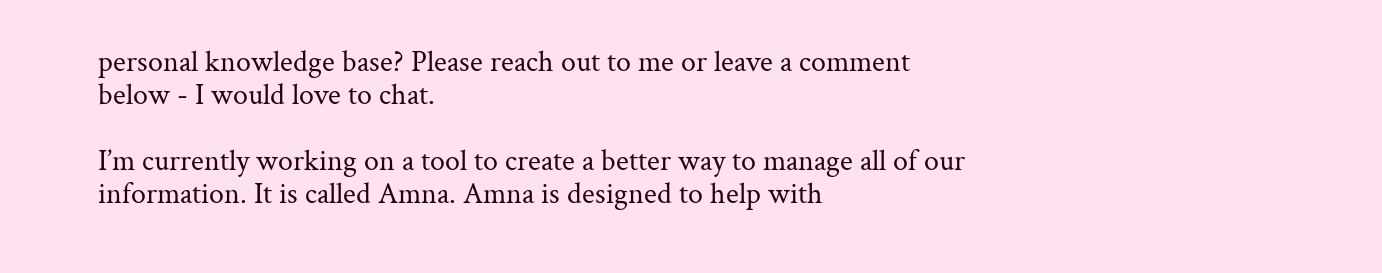personal knowledge base? Please reach out to me or leave a comment below - I would love to chat.

I’m currently working on a tool to create a better way to manage all of our information. It is called Amna. Amna is designed to help with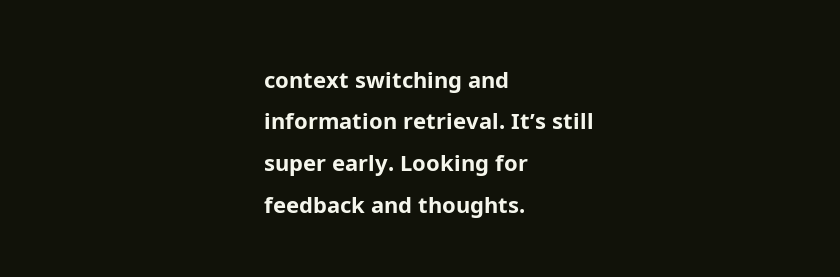context switching and information retrieval. It’s still super early. Looking for feedback and thoughts.